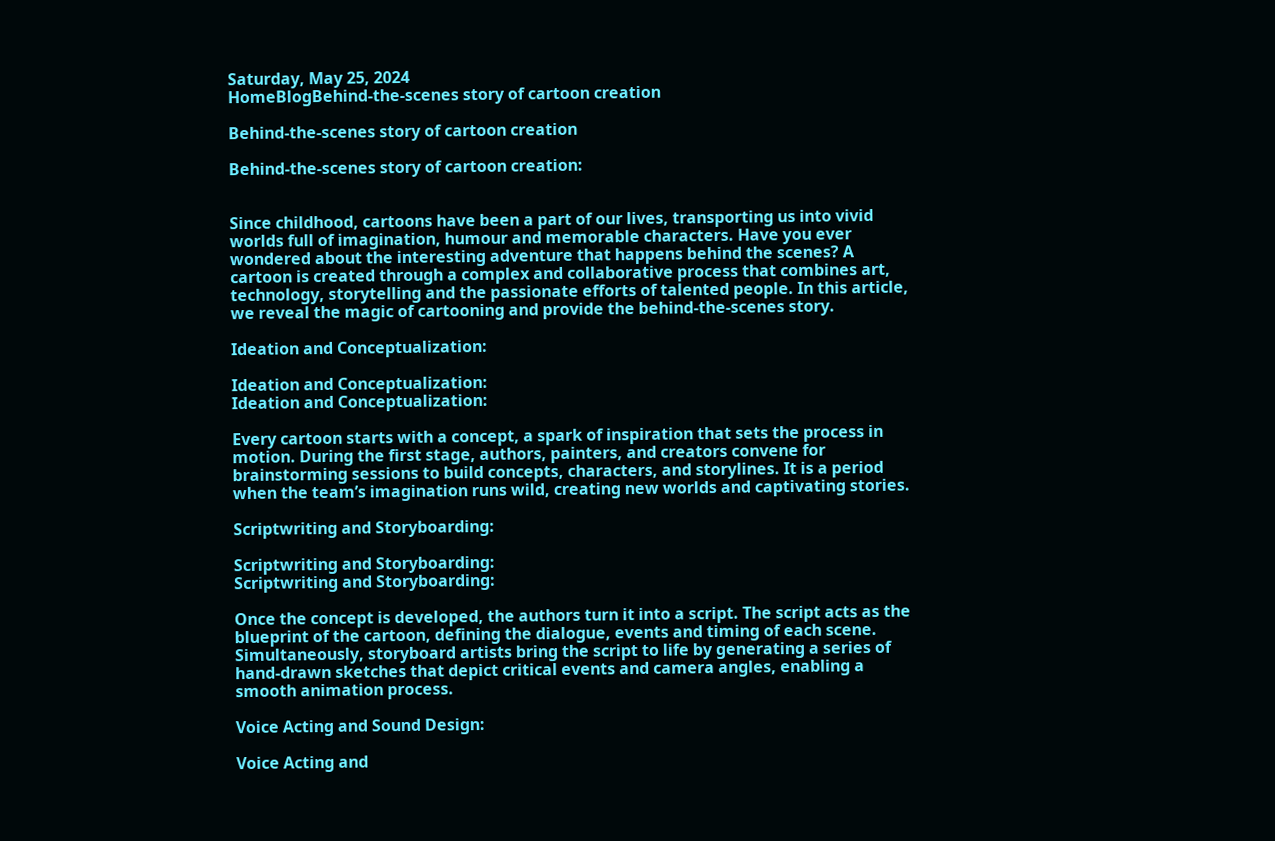Saturday, May 25, 2024
HomeBlogBehind-the-scenes story of cartoon creation

Behind-the-scenes story of cartoon creation

Behind-the-scenes story of cartoon creation:


Since childhood, cartoons have been a part of our lives, transporting us into vivid worlds full of imagination, humour and memorable characters. Have you ever wondered about the interesting adventure that happens behind the scenes? A cartoon is created through a complex and collaborative process that combines art, technology, storytelling and the passionate efforts of talented people. In this article, we reveal the magic of cartooning and provide the behind-the-scenes story.

Ideation and Conceptualization:

Ideation and Conceptualization:
Ideation and Conceptualization:

Every cartoon starts with a concept, a spark of inspiration that sets the process in motion. During the first stage, authors, painters, and creators convene for brainstorming sessions to build concepts, characters, and storylines. It is a period when the team’s imagination runs wild, creating new worlds and captivating stories.

Scriptwriting and Storyboarding:

Scriptwriting and Storyboarding:
Scriptwriting and Storyboarding:

Once the concept is developed, the authors turn it into a script. The script acts as the blueprint of the cartoon, defining the dialogue, events and timing of each scene. Simultaneously, storyboard artists bring the script to life by generating a series of hand-drawn sketches that depict critical events and camera angles, enabling a smooth animation process.

Voice Acting and Sound Design:

Voice Acting and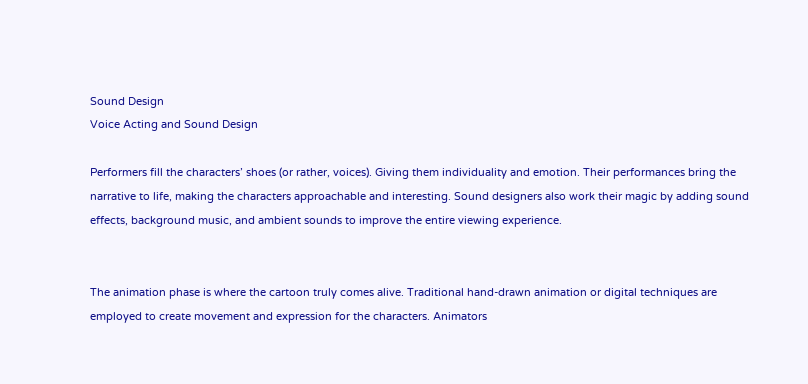Sound Design
Voice Acting and Sound Design

Performers fill the characters’ shoes (or rather, voices). Giving them individuality and emotion. Their performances bring the narrative to life, making the characters approachable and interesting. Sound designers also work their magic by adding sound effects, background music, and ambient sounds to improve the entire viewing experience.


The animation phase is where the cartoon truly comes alive. Traditional hand-drawn animation or digital techniques are employed to create movement and expression for the characters. Animators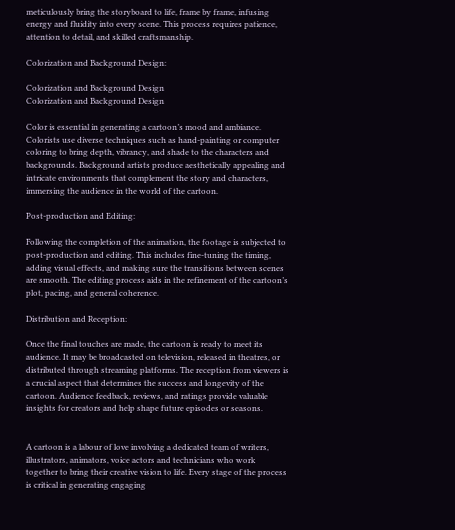meticulously bring the storyboard to life, frame by frame, infusing energy and fluidity into every scene. This process requires patience, attention to detail, and skilled craftsmanship.

Colorization and Background Design:

Colorization and Background Design
Colorization and Background Design

Color is essential in generating a cartoon’s mood and ambiance. Colorists use diverse techniques such as hand-painting or computer coloring to bring depth, vibrancy, and shade to the characters and backgrounds. Background artists produce aesthetically appealing and intricate environments that complement the story and characters, immersing the audience in the world of the cartoon.

Post-production and Editing:

Following the completion of the animation, the footage is subjected to post-production and editing. This includes fine-tuning the timing, adding visual effects, and making sure the transitions between scenes are smooth. The editing process aids in the refinement of the cartoon’s plot, pacing, and general coherence.

Distribution and Reception:

Once the final touches are made, the cartoon is ready to meet its audience. It may be broadcasted on television, released in theatres, or distributed through streaming platforms. The reception from viewers is a crucial aspect that determines the success and longevity of the cartoon. Audience feedback, reviews, and ratings provide valuable insights for creators and help shape future episodes or seasons.


A cartoon is a labour of love involving a dedicated team of writers, illustrators, animators, voice actors and technicians who work together to bring their creative vision to life. Every stage of the process is critical in generating engaging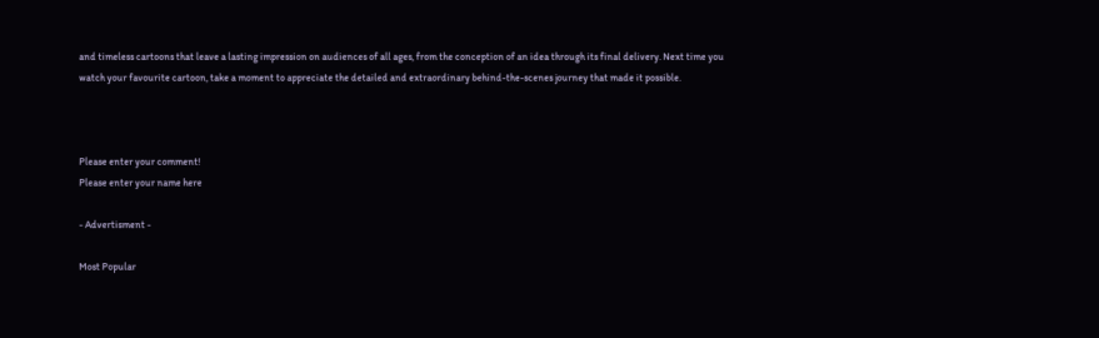and timeless cartoons that leave a lasting impression on audiences of all ages, from the conception of an idea through its final delivery. Next time you watch your favourite cartoon, take a moment to appreciate the detailed and extraordinary behind-the-scenes journey that made it possible.



Please enter your comment!
Please enter your name here

- Advertisment -

Most Popular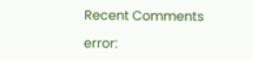Recent Comments

error: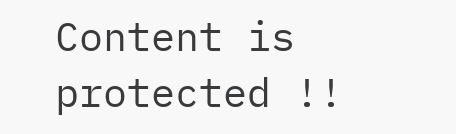Content is protected !!